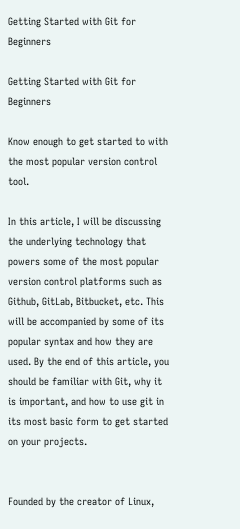Getting Started with Git for Beginners

Getting Started with Git for Beginners

Know enough to get started to with the most popular version control tool.

In this article, I will be discussing the underlying technology that powers some of the most popular version control platforms such as Github, GitLab, Bitbucket, etc. This will be accompanied by some of its popular syntax and how they are used. By the end of this article, you should be familiar with Git, why it is important, and how to use git in its most basic form to get started on your projects.


Founded by the creator of Linux,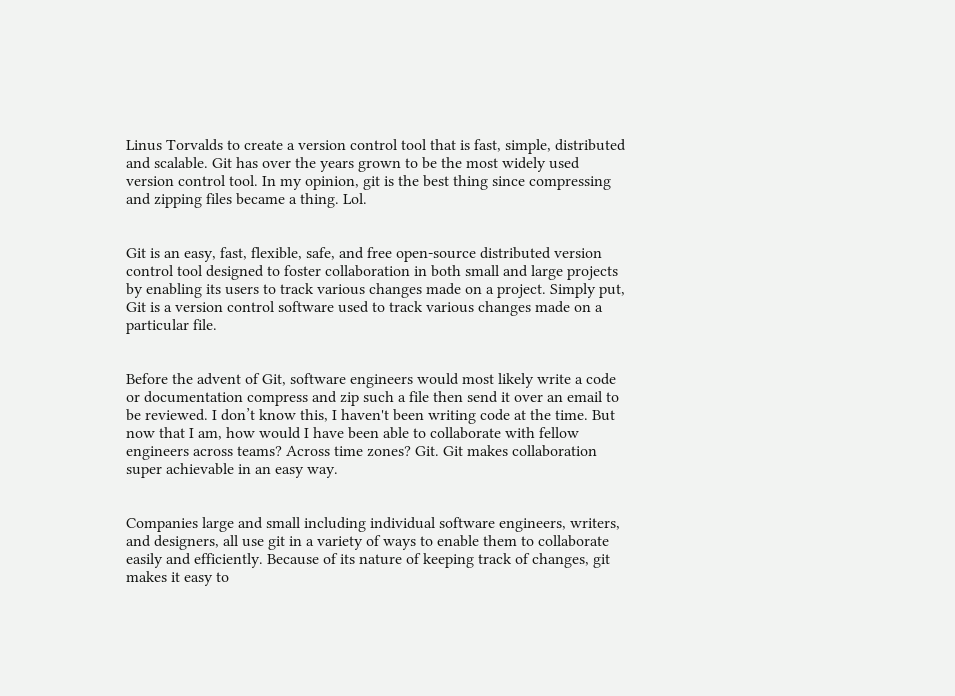Linus Torvalds to create a version control tool that is fast, simple, distributed and scalable. Git has over the years grown to be the most widely used version control tool. In my opinion, git is the best thing since compressing and zipping files became a thing. Lol.


Git is an easy, fast, flexible, safe, and free open-source distributed version control tool designed to foster collaboration in both small and large projects by enabling its users to track various changes made on a project. Simply put, Git is a version control software used to track various changes made on a particular file.


Before the advent of Git, software engineers would most likely write a code or documentation compress and zip such a file then send it over an email to be reviewed. I don’t know this, I haven't been writing code at the time. But now that I am, how would I have been able to collaborate with fellow engineers across teams? Across time zones? Git. Git makes collaboration super achievable in an easy way.


Companies large and small including individual software engineers, writers, and designers, all use git in a variety of ways to enable them to collaborate easily and efficiently. Because of its nature of keeping track of changes, git makes it easy to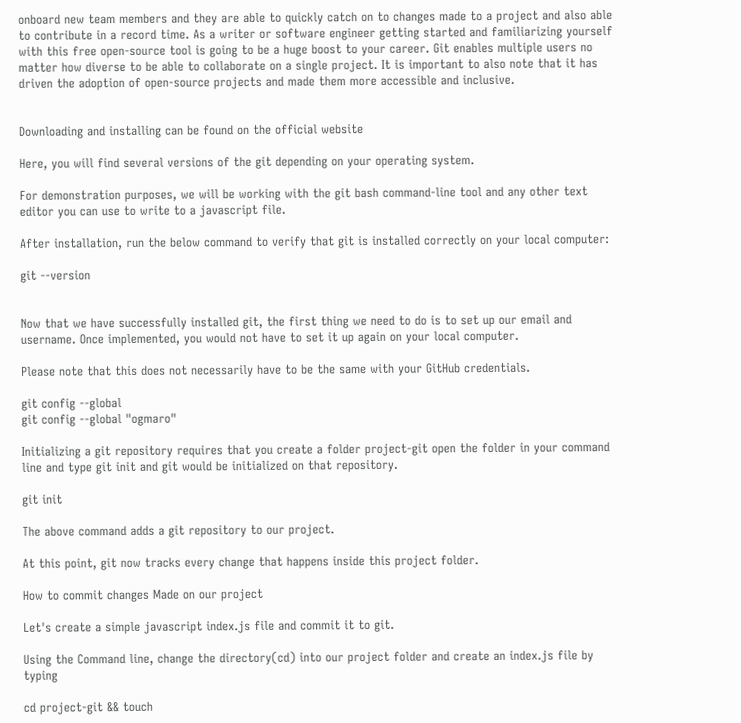onboard new team members and they are able to quickly catch on to changes made to a project and also able to contribute in a record time. As a writer or software engineer getting started and familiarizing yourself with this free open-source tool is going to be a huge boost to your career. Git enables multiple users no matter how diverse to be able to collaborate on a single project. It is important to also note that it has driven the adoption of open-source projects and made them more accessible and inclusive.


Downloading and installing can be found on the official website

Here, you will find several versions of the git depending on your operating system.

For demonstration purposes, we will be working with the git bash command-line tool and any other text editor you can use to write to a javascript file.

After installation, run the below command to verify that git is installed correctly on your local computer:

git --version


Now that we have successfully installed git, the first thing we need to do is to set up our email and username. Once implemented, you would not have to set it up again on your local computer.

Please note that this does not necessarily have to be the same with your GitHub credentials.

git config --global
git config --global "ogmaro"

Initializing a git repository requires that you create a folder project-git open the folder in your command line and type git init and git would be initialized on that repository.

git init

The above command adds a git repository to our project.

At this point, git now tracks every change that happens inside this project folder.

How to commit changes Made on our project

Let's create a simple javascript index.js file and commit it to git.

Using the Command line, change the directory(cd) into our project folder and create an index.js file by typing

cd project-git && touch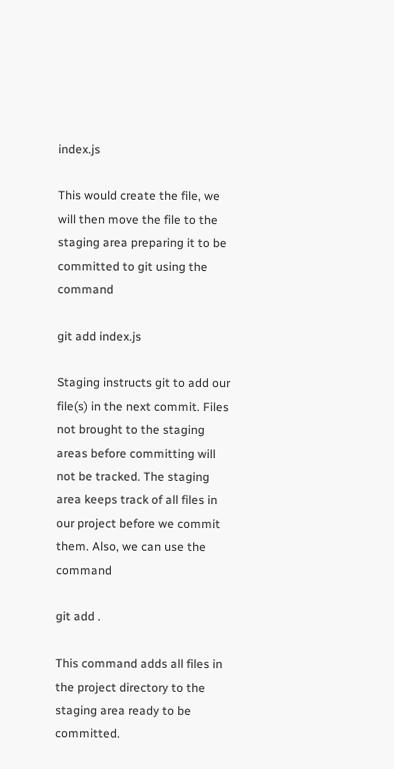index.js

This would create the file, we will then move the file to the staging area preparing it to be committed to git using the command

git add index.js

Staging instructs git to add our file(s) in the next commit. Files not brought to the staging areas before committing will not be tracked. The staging area keeps track of all files in our project before we commit them. Also, we can use the command

git add .

This command adds all files in the project directory to the staging area ready to be committed.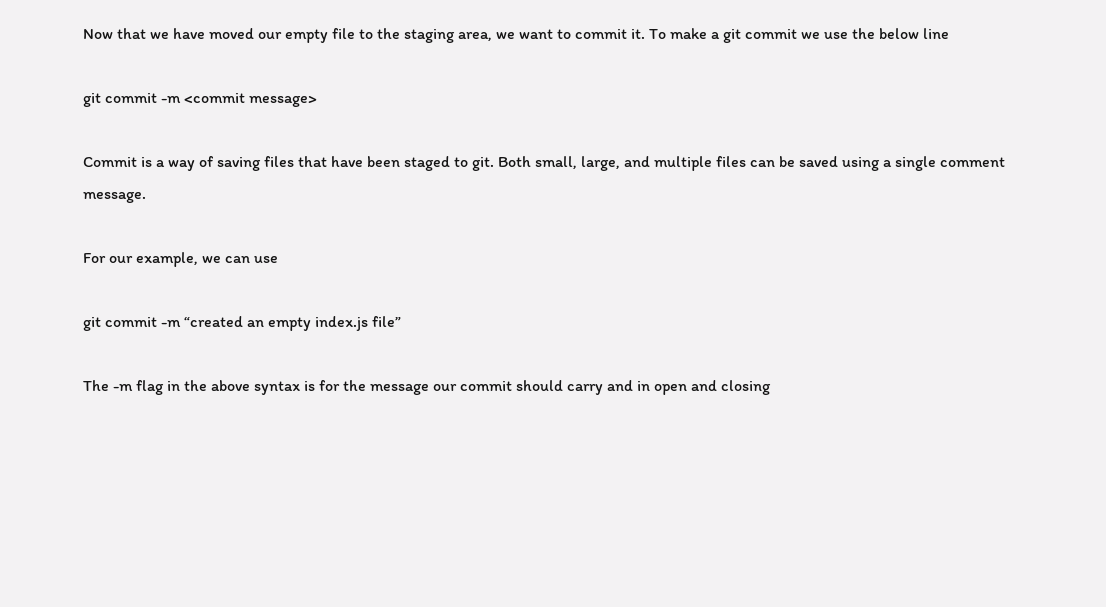Now that we have moved our empty file to the staging area, we want to commit it. To make a git commit we use the below line

git commit -m <commit message>

Commit is a way of saving files that have been staged to git. Both small, large, and multiple files can be saved using a single comment message.

For our example, we can use

git commit -m “created an empty index.js file”

The -m flag in the above syntax is for the message our commit should carry and in open and closing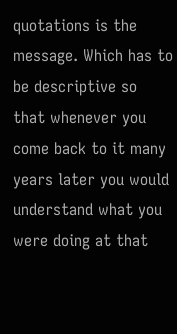quotations is the message. Which has to be descriptive so that whenever you come back to it many years later you would understand what you were doing at that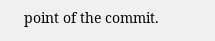point of the commit.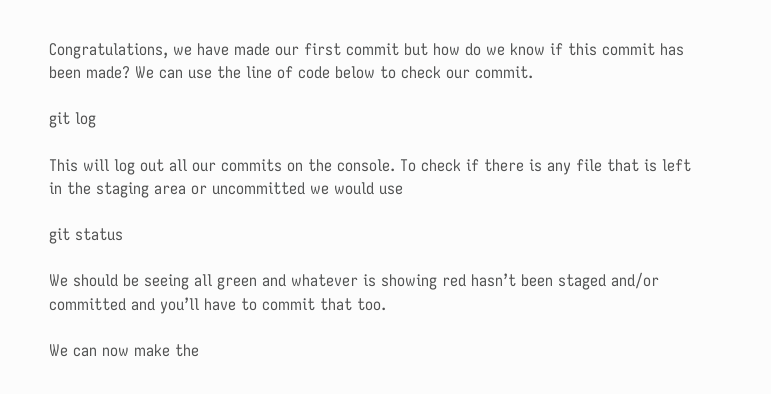Congratulations, we have made our first commit but how do we know if this commit has been made? We can use the line of code below to check our commit.

git log

This will log out all our commits on the console. To check if there is any file that is left in the staging area or uncommitted we would use

git status

We should be seeing all green and whatever is showing red hasn’t been staged and/or committed and you’ll have to commit that too.

We can now make the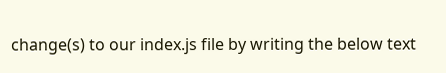change(s) to our index.js file by writing the below text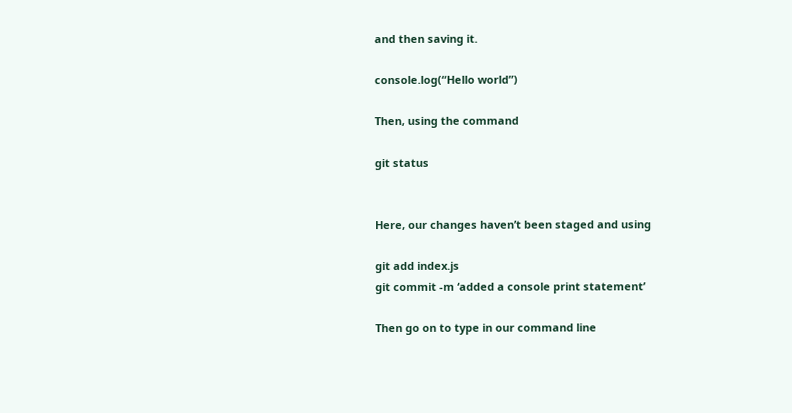and then saving it.

console.log(“Hello world”)

Then, using the command

git status


Here, our changes haven’t been staged and using

git add index.js
git commit -m ‘added a console print statement’

Then go on to type in our command line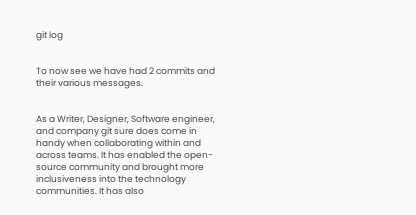git log


To now see we have had 2 commits and their various messages.


As a Writer, Designer, Software engineer, and company git sure does come in handy when collaborating within and across teams. It has enabled the open-source community and brought more inclusiveness into the technology communities. It has also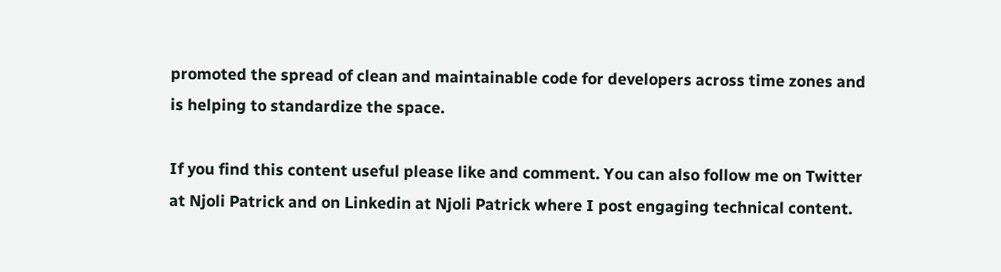promoted the spread of clean and maintainable code for developers across time zones and is helping to standardize the space.

If you find this content useful please like and comment. You can also follow me on Twitter at Njoli Patrick and on Linkedin at Njoli Patrick where I post engaging technical content.